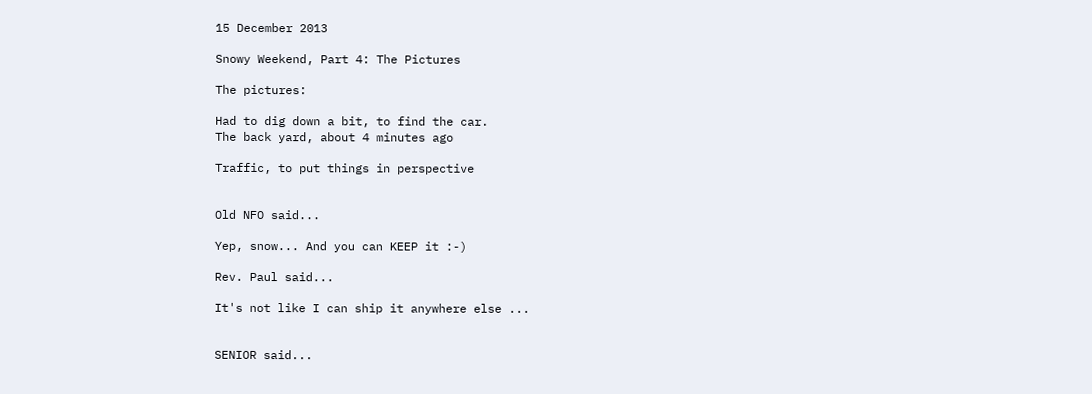15 December 2013

Snowy Weekend, Part 4: The Pictures

The pictures:

Had to dig down a bit, to find the car.
The back yard, about 4 minutes ago

Traffic, to put things in perspective


Old NFO said...

Yep, snow... And you can KEEP it :-)

Rev. Paul said...

It's not like I can ship it anywhere else ...


SENIOR said...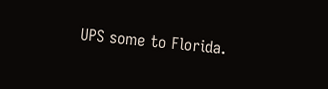UPS some to Florida.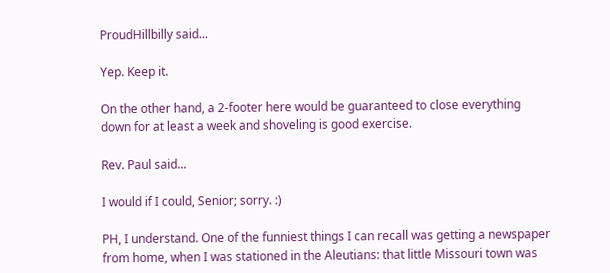ProudHillbilly said...

Yep. Keep it.

On the other hand, a 2-footer here would be guaranteed to close everything down for at least a week and shoveling is good exercise.

Rev. Paul said...

I would if I could, Senior; sorry. :)

PH, I understand. One of the funniest things I can recall was getting a newspaper from home, when I was stationed in the Aleutians: that little Missouri town was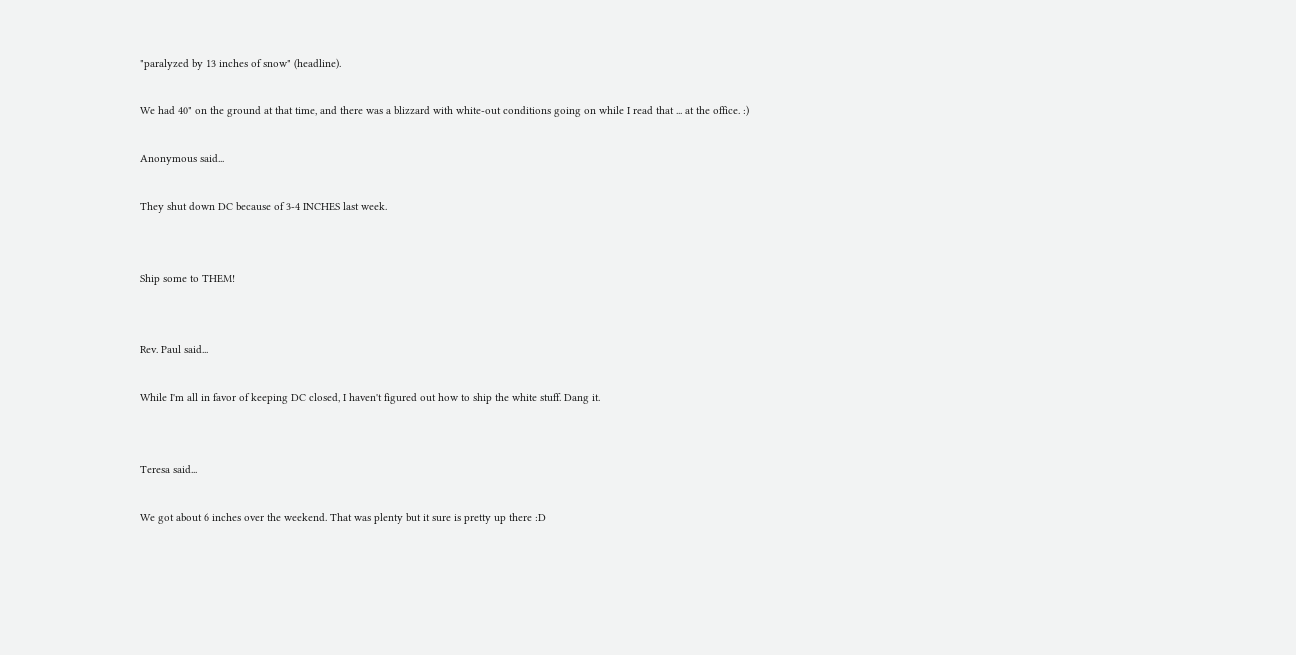"paralyzed by 13 inches of snow" (headline).

We had 40" on the ground at that time, and there was a blizzard with white-out conditions going on while I read that ... at the office. :)

Anonymous said...

They shut down DC because of 3-4 INCHES last week.


Ship some to THEM!


Rev. Paul said...

While I'm all in favor of keeping DC closed, I haven't figured out how to ship the white stuff. Dang it.


Teresa said...

We got about 6 inches over the weekend. That was plenty but it sure is pretty up there :D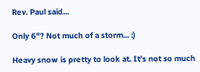Rev. Paul said...

Only 6"? Not much of a storm... :)

Heavy snow is pretty to look at. It's not so much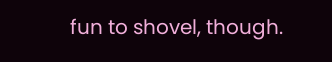fun to shovel, though.